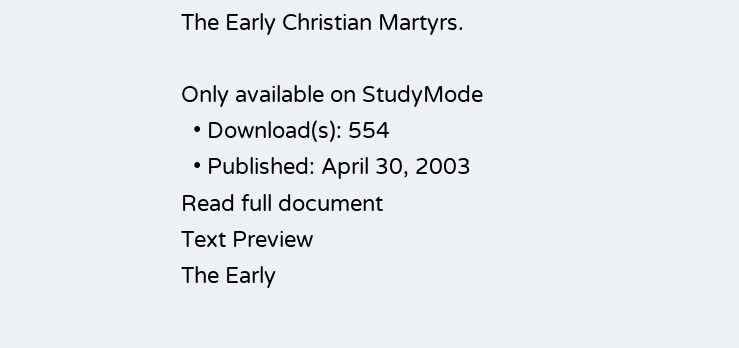The Early Christian Martyrs.

Only available on StudyMode
  • Download(s): 554
  • Published: April 30, 2003
Read full document
Text Preview
The Early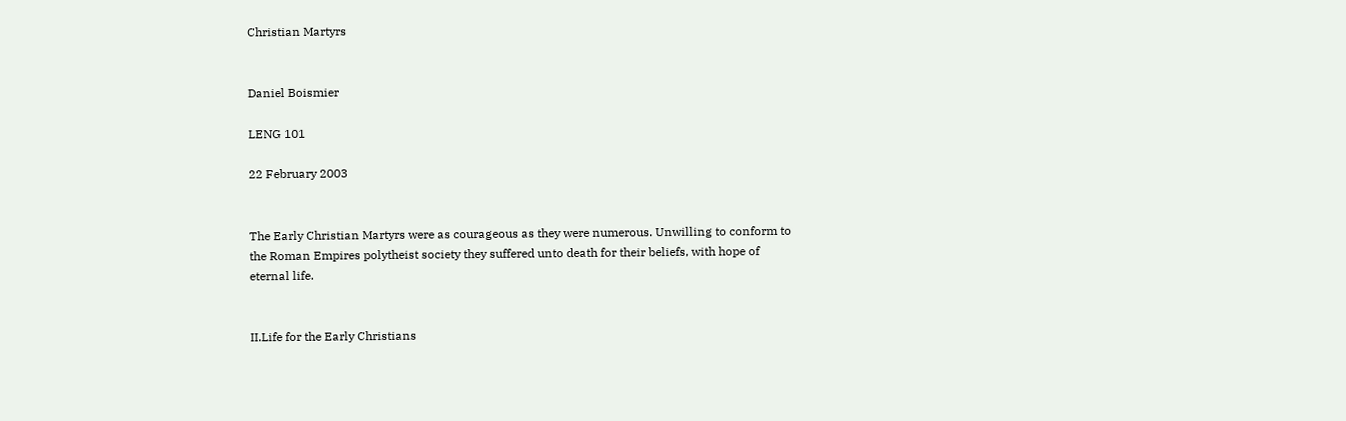Christian Martyrs


Daniel Boismier

LENG 101

22 February 2003


The Early Christian Martyrs were as courageous as they were numerous. Unwilling to conform to the Roman Empires polytheist society they suffered unto death for their beliefs, with hope of eternal life.


II.Life for the Early Christians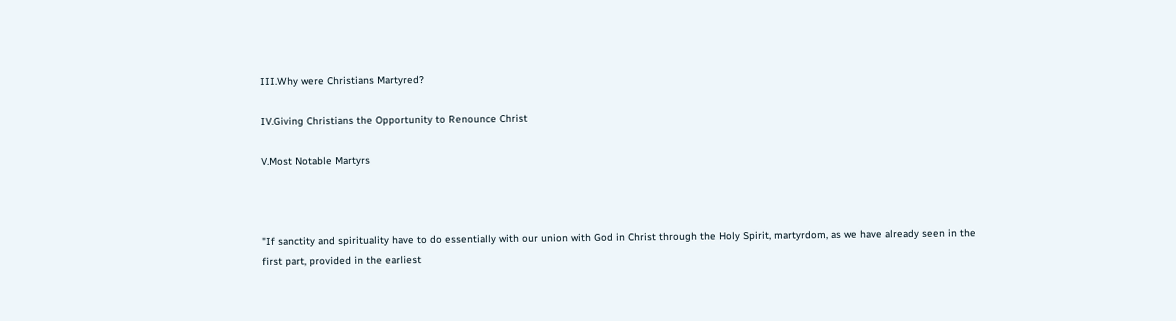III.Why were Christians Martyred?

IV.Giving Christians the Opportunity to Renounce Christ

V.Most Notable Martyrs



"If sanctity and spirituality have to do essentially with our union with God in Christ through the Holy Spirit, martyrdom, as we have already seen in the first part, provided in the earliest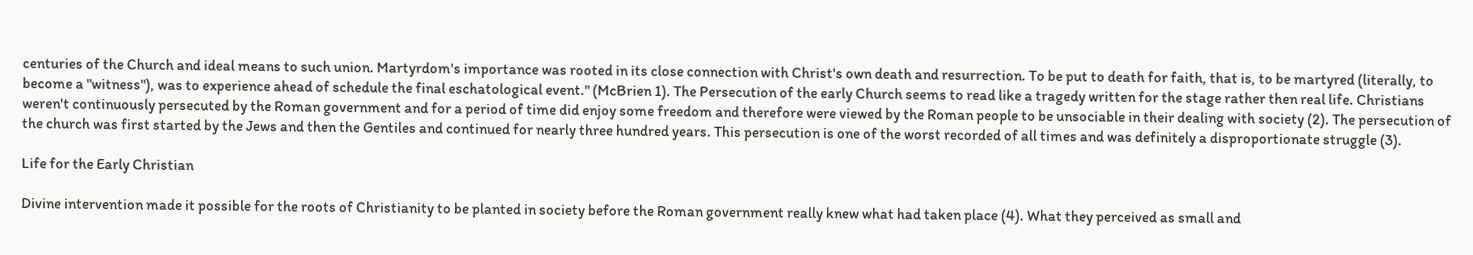centuries of the Church and ideal means to such union. Martyrdom's importance was rooted in its close connection with Christ's own death and resurrection. To be put to death for faith, that is, to be martyred (literally, to become a "witness"), was to experience ahead of schedule the final eschatological event." (McBrien 1). The Persecution of the early Church seems to read like a tragedy written for the stage rather then real life. Christians weren't continuously persecuted by the Roman government and for a period of time did enjoy some freedom and therefore were viewed by the Roman people to be unsociable in their dealing with society (2). The persecution of the church was first started by the Jews and then the Gentiles and continued for nearly three hundred years. This persecution is one of the worst recorded of all times and was definitely a disproportionate struggle (3).

Life for the Early Christian

Divine intervention made it possible for the roots of Christianity to be planted in society before the Roman government really knew what had taken place (4). What they perceived as small and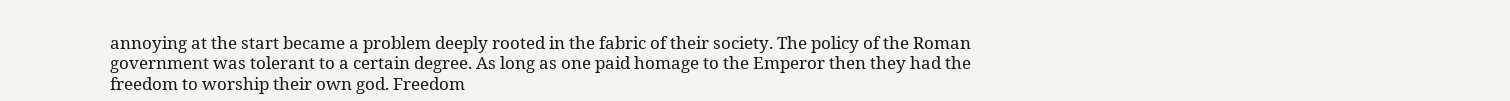annoying at the start became a problem deeply rooted in the fabric of their society. The policy of the Roman government was tolerant to a certain degree. As long as one paid homage to the Emperor then they had the freedom to worship their own god. Freedom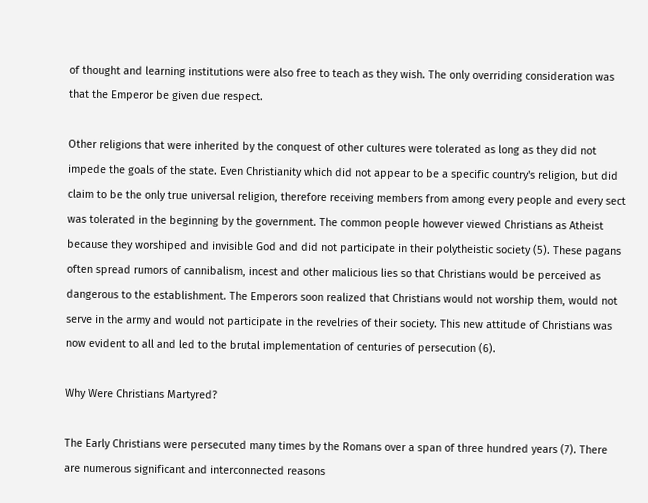of thought and learning institutions were also free to teach as they wish. The only overriding consideration was that the Emperor be given due respect.

Other religions that were inherited by the conquest of other cultures were tolerated as long as they did not impede the goals of the state. Even Christianity which did not appear to be a specific country's religion, but did claim to be the only true universal religion, therefore receiving members from among every people and every sect was tolerated in the beginning by the government. The common people however viewed Christians as Atheist because they worshiped and invisible God and did not participate in their polytheistic society (5). These pagans often spread rumors of cannibalism, incest and other malicious lies so that Christians would be perceived as dangerous to the establishment. The Emperors soon realized that Christians would not worship them, would not serve in the army and would not participate in the revelries of their society. This new attitude of Christians was now evident to all and led to the brutal implementation of centuries of persecution (6).

Why Were Christians Martyred?

The Early Christians were persecuted many times by the Romans over a span of three hundred years (7). There are numerous significant and interconnected reasons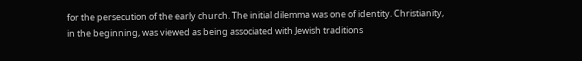for the persecution of the early church. The initial dilemma was one of identity. Christianity, in the beginning, was viewed as being associated with Jewish traditions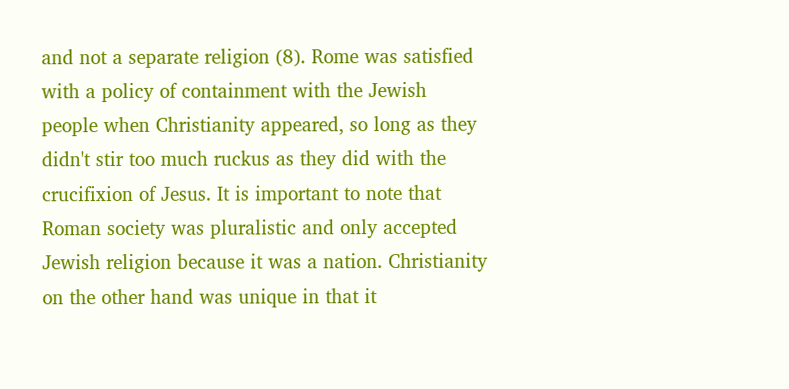and not a separate religion (8). Rome was satisfied with a policy of containment with the Jewish people when Christianity appeared, so long as they didn't stir too much ruckus as they did with the crucifixion of Jesus. It is important to note that Roman society was pluralistic and only accepted Jewish religion because it was a nation. Christianity on the other hand was unique in that it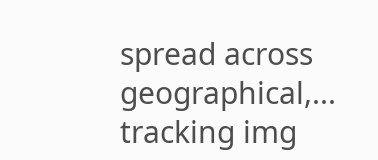spread across geographical,...
tracking img